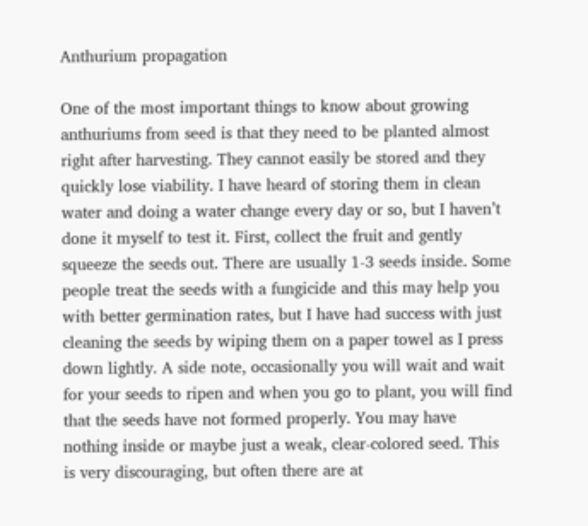Anthurium propagation

One of the most important things to know about growing anthuriums from seed is that they need to be planted almost right after harvesting. They cannot easily be stored and they quickly lose viability. I have heard of storing them in clean water and doing a water change every day or so, but I haven’t done it myself to test it. First, collect the fruit and gently squeeze the seeds out. There are usually 1-3 seeds inside. Some people treat the seeds with a fungicide and this may help you with better germination rates, but I have had success with just cleaning the seeds by wiping them on a paper towel as I press down lightly. A side note, occasionally you will wait and wait for your seeds to ripen and when you go to plant, you will find that the seeds have not formed properly. You may have nothing inside or maybe just a weak, clear-colored seed. This is very discouraging, but often there are at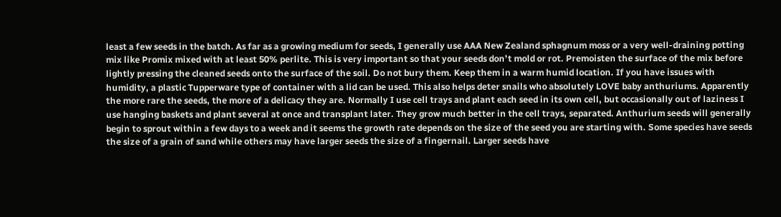least a few seeds in the batch. As far as a growing medium for seeds, I generally use AAA New Zealand sphagnum moss or a very well-draining potting mix like Promix mixed with at least 50% perlite. This is very important so that your seeds don’t mold or rot. Premoisten the surface of the mix before lightly pressing the cleaned seeds onto the surface of the soil. Do not bury them. Keep them in a warm humid location. If you have issues with humidity, a plastic Tupperware type of container with a lid can be used. This also helps deter snails who absolutely LOVE baby anthuriums. Apparently the more rare the seeds, the more of a delicacy they are. Normally I use cell trays and plant each seed in its own cell, but occasionally out of laziness I use hanging baskets and plant several at once and transplant later. They grow much better in the cell trays, separated. Anthurium seeds will generally begin to sprout within a few days to a week and it seems the growth rate depends on the size of the seed you are starting with. Some species have seeds the size of a grain of sand while others may have larger seeds the size of a fingernail. Larger seeds have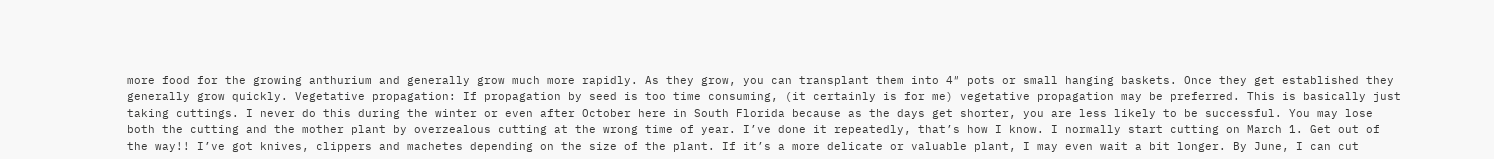more food for the growing anthurium and generally grow much more rapidly. As they grow, you can transplant them into 4″ pots or small hanging baskets. Once they get established they generally grow quickly. Vegetative propagation: If propagation by seed is too time consuming, (it certainly is for me) vegetative propagation may be preferred. This is basically just taking cuttings. I never do this during the winter or even after October here in South Florida because as the days get shorter, you are less likely to be successful. You may lose both the cutting and the mother plant by overzealous cutting at the wrong time of year. I’ve done it repeatedly, that’s how I know. I normally start cutting on March 1. Get out of the way!! I’ve got knives, clippers and machetes depending on the size of the plant. If it’s a more delicate or valuable plant, I may even wait a bit longer. By June, I can cut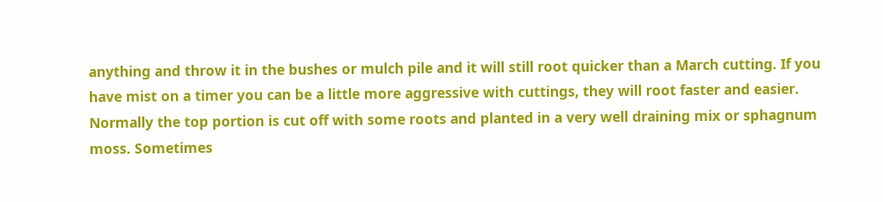anything and throw it in the bushes or mulch pile and it will still root quicker than a March cutting. If you have mist on a timer you can be a little more aggressive with cuttings, they will root faster and easier. Normally the top portion is cut off with some roots and planted in a very well draining mix or sphagnum moss. Sometimes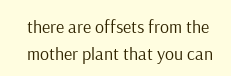there are offsets from the mother plant that you can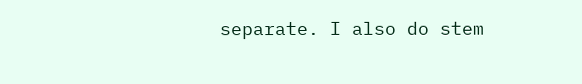separate. I also do stem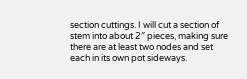section cuttings. I will cut a section of stem into about 2″ pieces, making sure there are at least two nodes and set each in its own pot sideways.